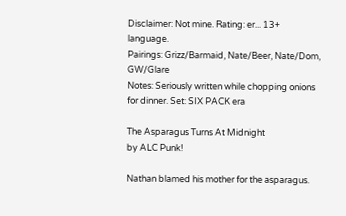Disclaimer: Not mine. Rating: er... 13+ language.
Pairings: Grizz/Barmaid, Nate/Beer, Nate/Dom, GW/Glare
Notes: Seriously written while chopping onions for dinner. Set: SIX PACK era

The Asparagus Turns At Midnight
by ALC Punk!

Nathan blamed his mother for the asparagus.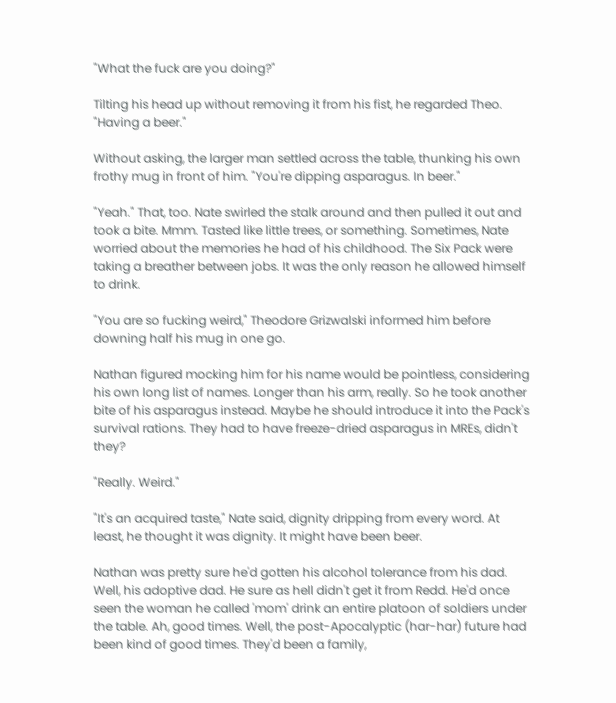"What the fuck are you doing?"

Tilting his head up without removing it from his fist, he regarded Theo. "Having a beer."

Without asking, the larger man settled across the table, thunking his own frothy mug in front of him. "You're dipping asparagus. In beer."

"Yeah." That, too. Nate swirled the stalk around and then pulled it out and took a bite. Mmm. Tasted like little trees, or something. Sometimes, Nate worried about the memories he had of his childhood. The Six Pack were taking a breather between jobs. It was the only reason he allowed himself to drink.

"You are so fucking weird," Theodore Grizwalski informed him before downing half his mug in one go.

Nathan figured mocking him for his name would be pointless, considering his own long list of names. Longer than his arm, really. So he took another bite of his asparagus instead. Maybe he should introduce it into the Pack's survival rations. They had to have freeze-dried asparagus in MREs, didn't they?

"Really. Weird."

"It's an acquired taste," Nate said, dignity dripping from every word. At least, he thought it was dignity. It might have been beer.

Nathan was pretty sure he'd gotten his alcohol tolerance from his dad. Well, his adoptive dad. He sure as hell didn't get it from Redd. He'd once seen the woman he called 'mom' drink an entire platoon of soldiers under the table. Ah, good times. Well, the post-Apocalyptic (har-har) future had been kind of good times. They'd been a family,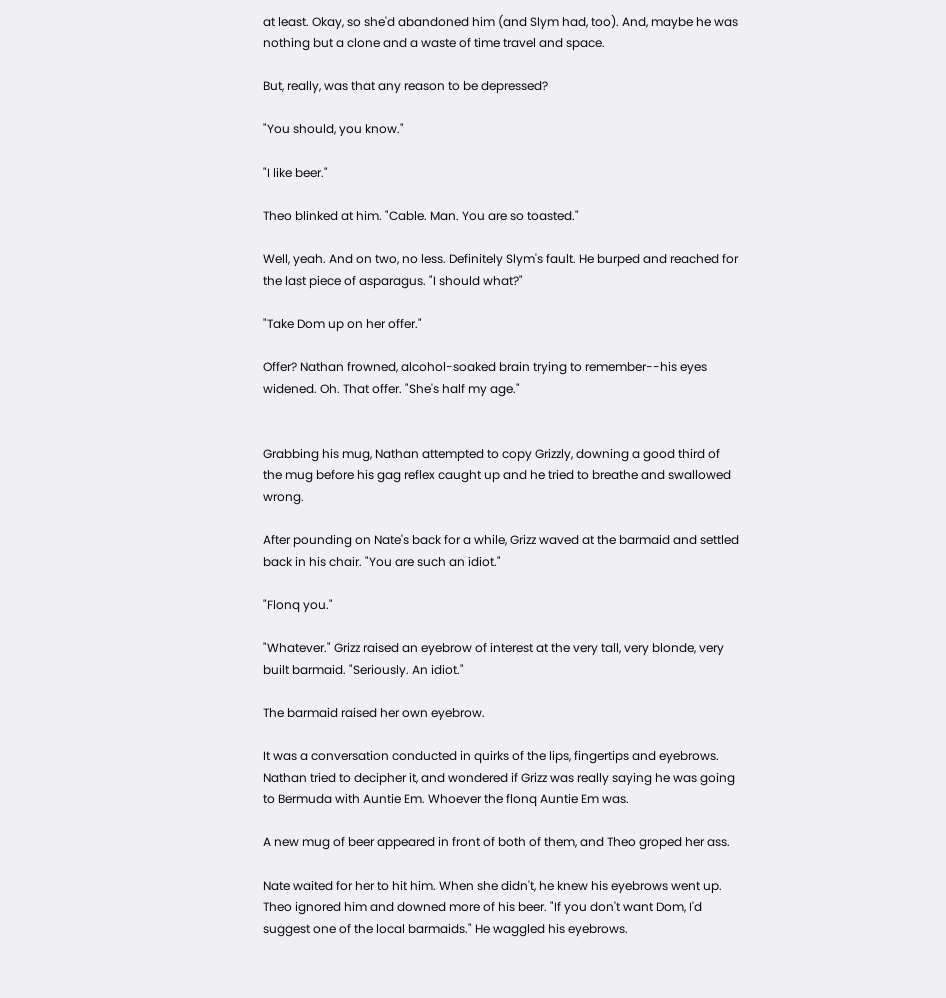at least. Okay, so she'd abandoned him (and Slym had, too). And, maybe he was nothing but a clone and a waste of time travel and space.

But, really, was that any reason to be depressed?

"You should, you know."

"I like beer."

Theo blinked at him. "Cable. Man. You are so toasted."

Well, yeah. And on two, no less. Definitely Slym's fault. He burped and reached for the last piece of asparagus. "I should what?"

"Take Dom up on her offer."

Offer? Nathan frowned, alcohol-soaked brain trying to remember--his eyes widened. Oh. That offer. "She's half my age."


Grabbing his mug, Nathan attempted to copy Grizzly, downing a good third of the mug before his gag reflex caught up and he tried to breathe and swallowed wrong.

After pounding on Nate's back for a while, Grizz waved at the barmaid and settled back in his chair. "You are such an idiot."

"Flonq you."

"Whatever." Grizz raised an eyebrow of interest at the very tall, very blonde, very built barmaid. "Seriously. An idiot."

The barmaid raised her own eyebrow.

It was a conversation conducted in quirks of the lips, fingertips and eyebrows. Nathan tried to decipher it, and wondered if Grizz was really saying he was going to Bermuda with Auntie Em. Whoever the flonq Auntie Em was.

A new mug of beer appeared in front of both of them, and Theo groped her ass.

Nate waited for her to hit him. When she didn't, he knew his eyebrows went up. Theo ignored him and downed more of his beer. "If you don't want Dom, I'd suggest one of the local barmaids." He waggled his eyebrows.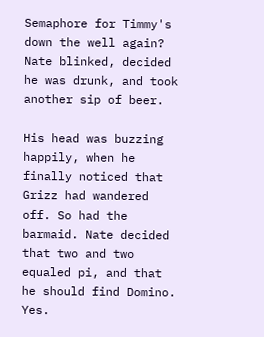Semaphore for Timmy's down the well again? Nate blinked, decided he was drunk, and took another sip of beer.

His head was buzzing happily, when he finally noticed that Grizz had wandered off. So had the barmaid. Nate decided that two and two equaled pi, and that he should find Domino. Yes.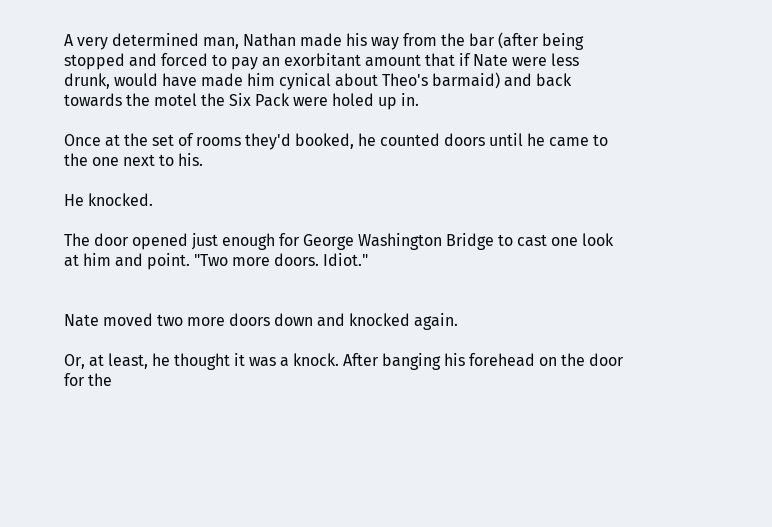A very determined man, Nathan made his way from the bar (after being stopped and forced to pay an exorbitant amount that if Nate were less drunk, would have made him cynical about Theo's barmaid) and back towards the motel the Six Pack were holed up in.

Once at the set of rooms they'd booked, he counted doors until he came to the one next to his.

He knocked.

The door opened just enough for George Washington Bridge to cast one look at him and point. "Two more doors. Idiot."


Nate moved two more doors down and knocked again.

Or, at least, he thought it was a knock. After banging his forehead on the door for the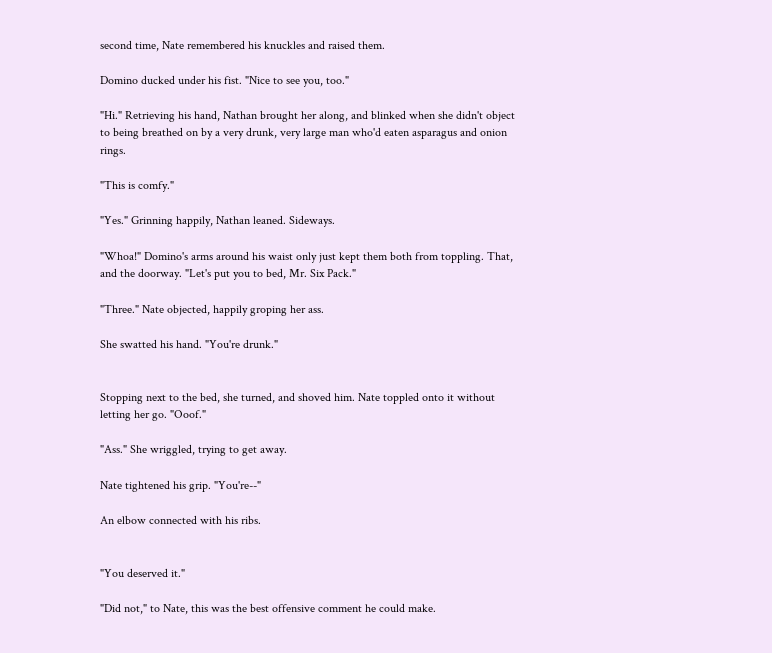second time, Nate remembered his knuckles and raised them.

Domino ducked under his fist. "Nice to see you, too."

"Hi." Retrieving his hand, Nathan brought her along, and blinked when she didn't object to being breathed on by a very drunk, very large man who'd eaten asparagus and onion rings.

"This is comfy."

"Yes." Grinning happily, Nathan leaned. Sideways.

"Whoa!" Domino's arms around his waist only just kept them both from toppling. That, and the doorway. "Let's put you to bed, Mr. Six Pack."

"Three." Nate objected, happily groping her ass.

She swatted his hand. "You're drunk."


Stopping next to the bed, she turned, and shoved him. Nate toppled onto it without letting her go. "Ooof."

"Ass." She wriggled, trying to get away.

Nate tightened his grip. "You're--"

An elbow connected with his ribs.


"You deserved it."

"Did not," to Nate, this was the best offensive comment he could make.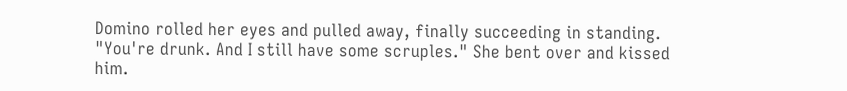Domino rolled her eyes and pulled away, finally succeeding in standing. "You're drunk. And I still have some scruples." She bent over and kissed him.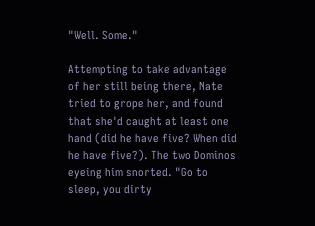"Well. Some."

Attempting to take advantage of her still being there, Nate tried to grope her, and found that she'd caught at least one hand (did he have five? When did he have five?). The two Dominos eyeing him snorted. "Go to sleep, you dirty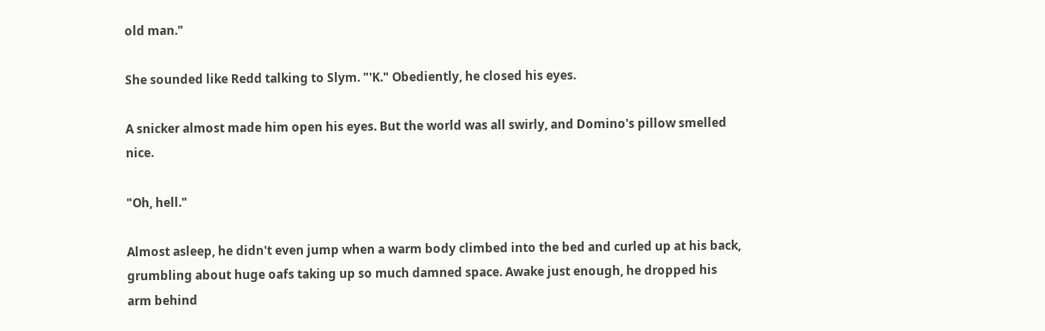old man."

She sounded like Redd talking to Slym. "'K." Obediently, he closed his eyes.

A snicker almost made him open his eyes. But the world was all swirly, and Domino's pillow smelled nice.

"Oh, hell."

Almost asleep, he didn't even jump when a warm body climbed into the bed and curled up at his back, grumbling about huge oafs taking up so much damned space. Awake just enough, he dropped his arm behind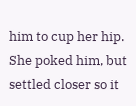him to cup her hip. She poked him, but settled closer so it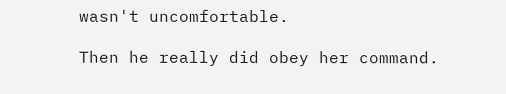wasn't uncomfortable.

Then he really did obey her command.